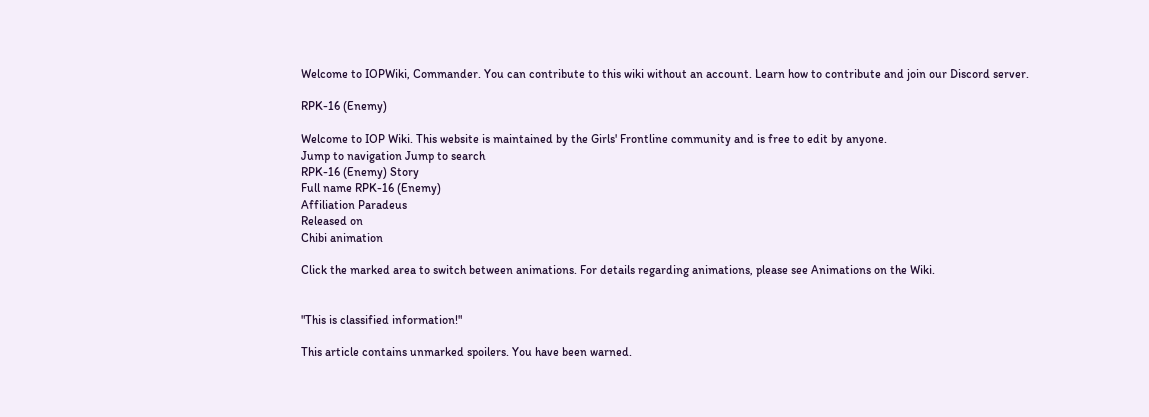Welcome to IOPWiki, Commander. You can contribute to this wiki without an account. Learn how to contribute and join our Discord server.

RPK-16 (Enemy)

Welcome to IOP Wiki. This website is maintained by the Girls' Frontline community and is free to edit by anyone.
Jump to navigation Jump to search
RPK-16 (Enemy) Story
Full name RPK-16 (Enemy)
Affiliation Paradeus
Released on
Chibi animation

Click the marked area to switch between animations. For details regarding animations, please see Animations on the Wiki.


"This is classified information!"

This article contains unmarked spoilers. You have been warned.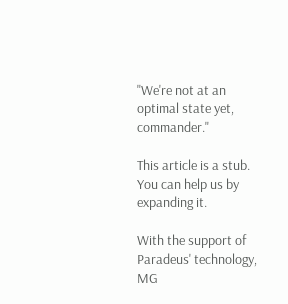"We're not at an optimal state yet, commander."

This article is a stub. You can help us by expanding it.

With the support of Paradeus' technology, MG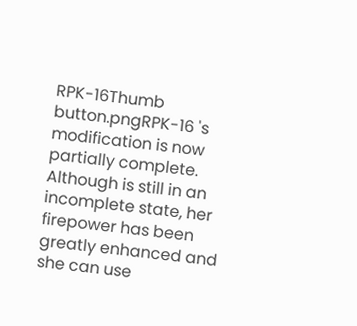RPK-16Thumb button.pngRPK-16 's modification is now partially complete. Although is still in an incomplete state, her firepower has been greatly enhanced and she can use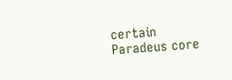certain Paradeus core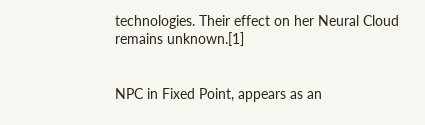technologies. Their effect on her Neural Cloud remains unknown.[1]


NPC in Fixed Point, appears as an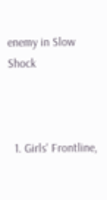enemy in Slow Shock



  1. Girls' Frontline,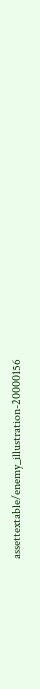assettextable/enemy_illustration-20000156